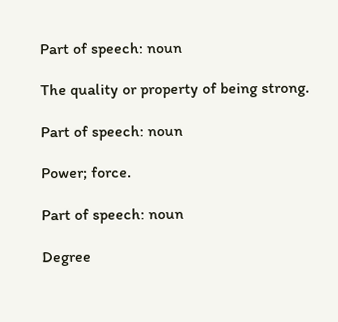Part of speech: noun

The quality or property of being strong.

Part of speech: noun

Power; force.

Part of speech: noun

Degree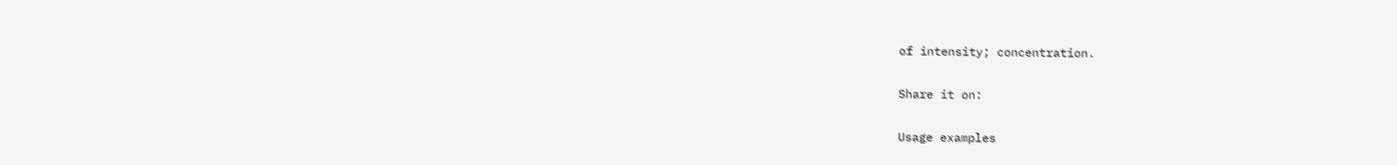of intensity; concentration.

Share it on:

Usage examples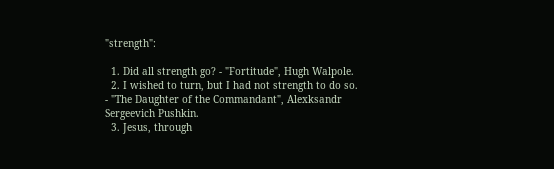"strength":

  1. Did all strength go? - "Fortitude", Hugh Walpole.
  2. I wished to turn, but I had not strength to do so. - "The Daughter of the Commandant", Alexksandr Sergeevich Pushkin.
  3. Jesus, through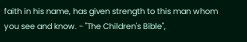faith in his name, has given strength to this man whom you see and know. - "The Children's Bible",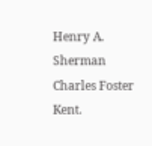Henry A. Sherman Charles Foster Kent.